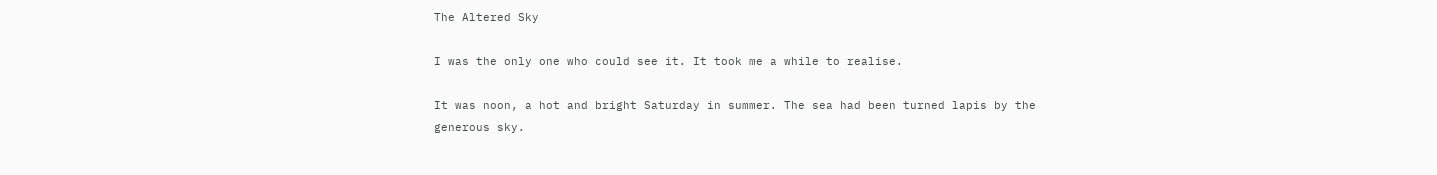The Altered Sky

I was the only one who could see it. It took me a while to realise.

It was noon, a hot and bright Saturday in summer. The sea had been turned lapis by the generous sky.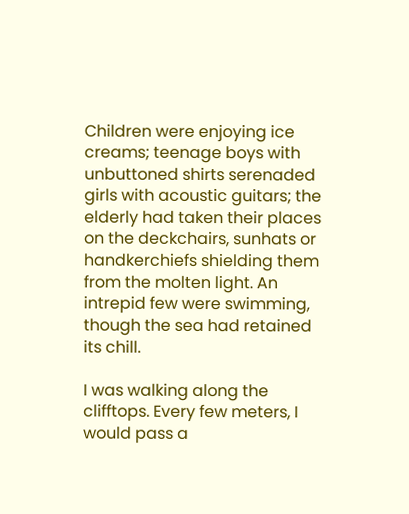Children were enjoying ice creams; teenage boys with unbuttoned shirts serenaded girls with acoustic guitars; the elderly had taken their places on the deckchairs, sunhats or handkerchiefs shielding them from the molten light. An intrepid few were swimming, though the sea had retained its chill.

I was walking along the clifftops. Every few meters, I would pass a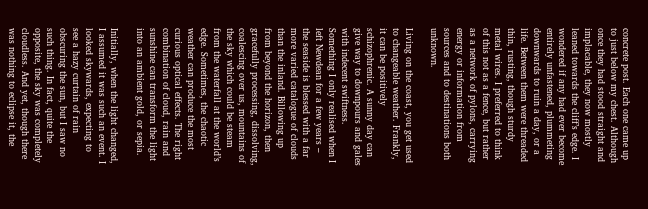concrete post. Each one came up to just below my chest. Although once they had stood straight and implacable, they now mostly leaned towards the cliff’s edge. I wondered if any had ever become entirely unfastened, plummeting downwards to ruin a day, or a life. Between them were threaded thin, rusting, though sturdy metal wires. I preferred to think of this not as a fence, but rather as a network of pylons, carrying energy or information from sources and to destinations both unknown.

Living on the coast, you get used to changeable weather. Frankly, it can be positively schizophrenic. A sunny day can give way to downpours and gales with indecent swiftness. Something I only realised when I left Newdean for a few years – the seaside is blessed with a far more varied catalogue of clouds than the inland. Billowing up from beyond the horizon, then gracefully processing, dissolving, coalescing over us, mountains of the sky which could be steam from the waterfall at the world’s edge. Sometimes, the chaotic weather can produce the most curious optical effects. The right combination of cloud, rain and sunshine can transform the light into an ambient gold, or sepia.

Initially, when the light changed, I assumed it was such an event. I looked skywards, expecting to see a hazy curtain of rain obscuring the sun, but I saw no such thing. In fact, quite the opposite, the sky was completely cloudless. And yet, though there was nothing to eclipse it, the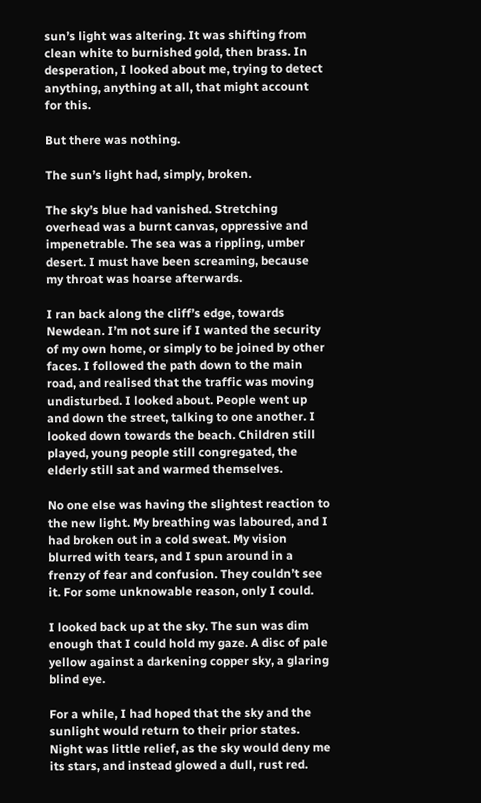sun’s light was altering. It was shifting from clean white to burnished gold, then brass. In desperation, I looked about me, trying to detect anything, anything at all, that might account for this.

But there was nothing.

The sun’s light had, simply, broken.

The sky’s blue had vanished. Stretching overhead was a burnt canvas, oppressive and impenetrable. The sea was a rippling, umber desert. I must have been screaming, because my throat was hoarse afterwards.

I ran back along the cliff’s edge, towards Newdean. I’m not sure if I wanted the security of my own home, or simply to be joined by other faces. I followed the path down to the main road, and realised that the traffic was moving undisturbed. I looked about. People went up and down the street, talking to one another. I looked down towards the beach. Children still played, young people still congregated, the elderly still sat and warmed themselves.

No one else was having the slightest reaction to the new light. My breathing was laboured, and I had broken out in a cold sweat. My vision blurred with tears, and I spun around in a frenzy of fear and confusion. They couldn’t see it. For some unknowable reason, only I could.

I looked back up at the sky. The sun was dim enough that I could hold my gaze. A disc of pale yellow against a darkening copper sky, a glaring blind eye.

For a while, I had hoped that the sky and the sunlight would return to their prior states. Night was little relief, as the sky would deny me its stars, and instead glowed a dull, rust red.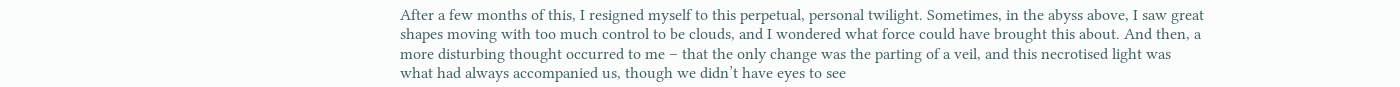After a few months of this, I resigned myself to this perpetual, personal twilight. Sometimes, in the abyss above, I saw great shapes moving with too much control to be clouds, and I wondered what force could have brought this about. And then, a more disturbing thought occurred to me – that the only change was the parting of a veil, and this necrotised light was what had always accompanied us, though we didn’t have eyes to see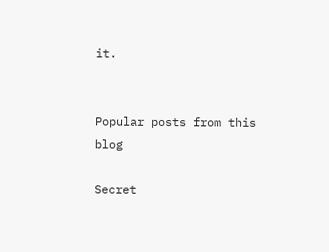it.


Popular posts from this blog

Secret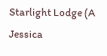Starlight Lodge (A Jessica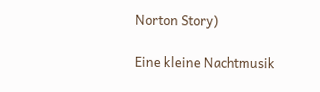Norton Story)

Eine kleine Nachtmusik